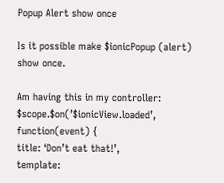Popup Alert show once

Is it possible make $ionicPopup (alert) show once.

Am having this in my controller:
$scope.$on(’$ionicView.loaded’, function(event) {
title: ‘Don’t eat that!’,
template: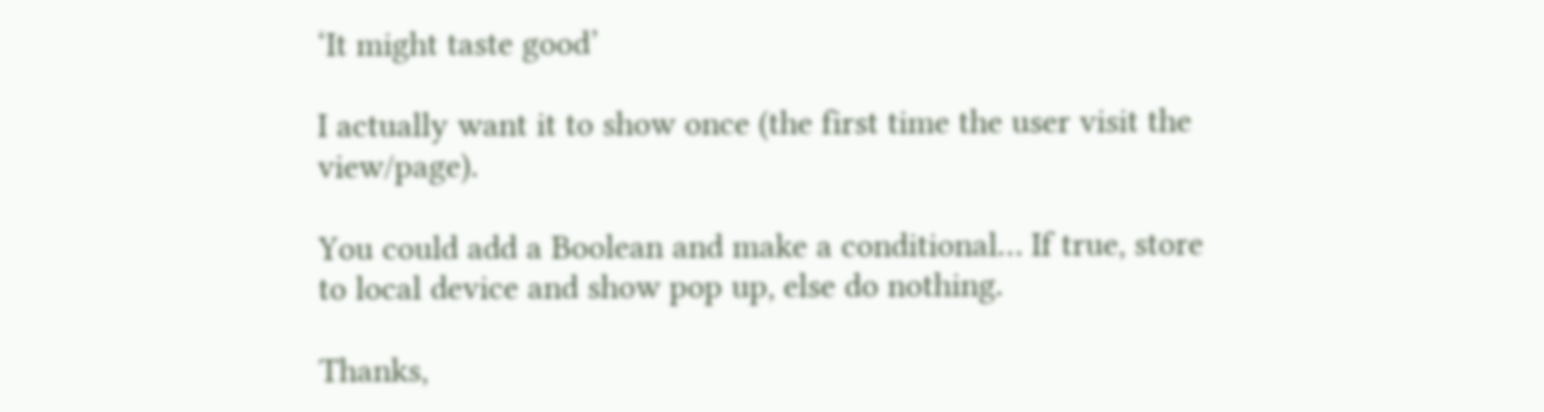‘It might taste good’

I actually want it to show once (the first time the user visit the view/page).

You could add a Boolean and make a conditional… If true, store to local device and show pop up, else do nothing.

Thanks,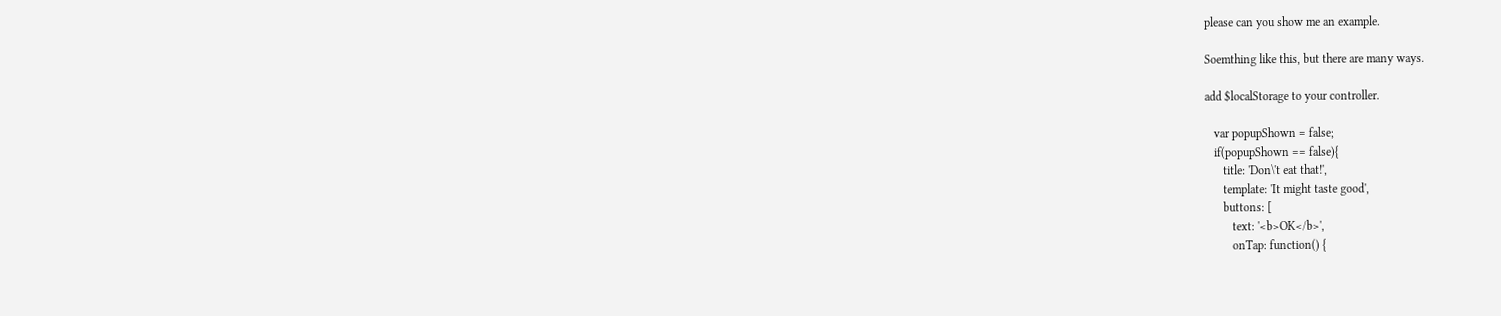please can you show me an example.

Soemthing like this, but there are many ways.

add $localStorage to your controller.

   var popupShown = false;
   if(popupShown == false){
      title: 'Don\'t eat that!',
      template: 'It might taste good',
      buttons: [
         text: '<b>OK</b>',
         onTap: function() {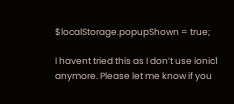$localStorage.popupShown = true;

I havent tried this as I don’t use ionic1 anymore. Please let me know if you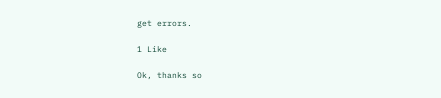get errors.

1 Like

Ok, thanks so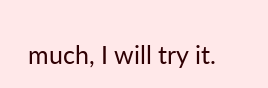much, I will try it.